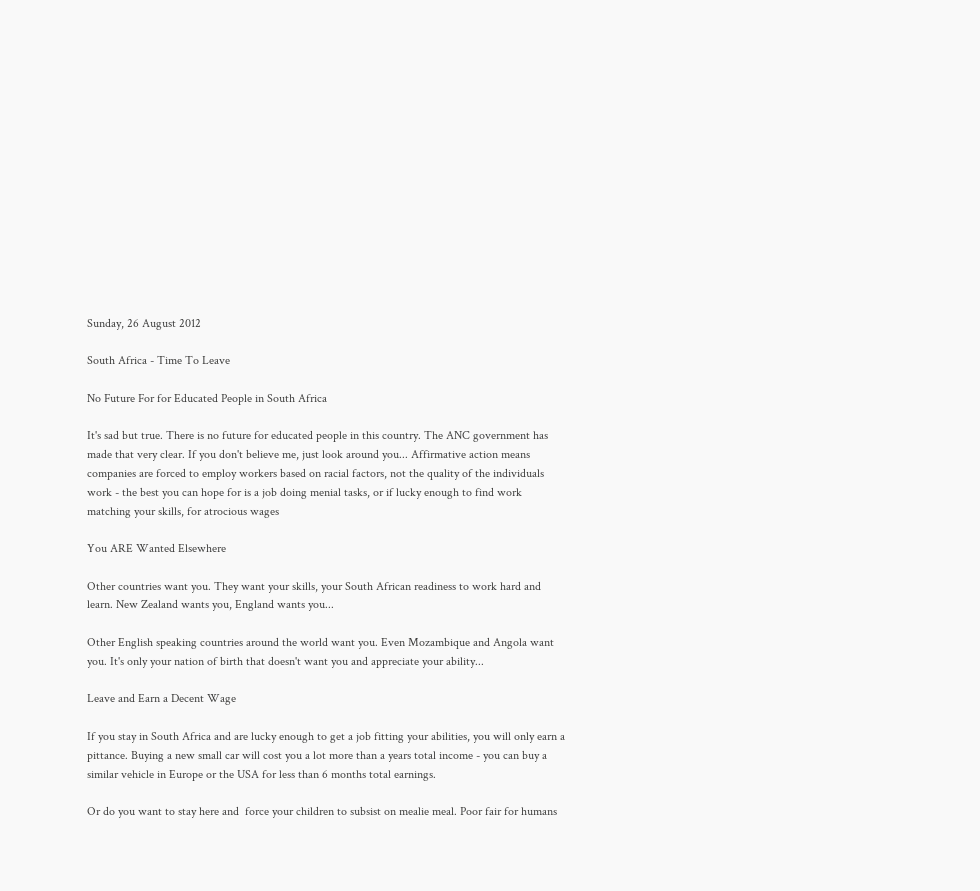Sunday, 26 August 2012

South Africa - Time To Leave

No Future For for Educated People in South Africa

It's sad but true. There is no future for educated people in this country. The ANC government has made that very clear. If you don't believe me, just look around you... Affirmative action means companies are forced to employ workers based on racial factors, not the quality of the individuals work - the best you can hope for is a job doing menial tasks, or if lucky enough to find work matching your skills, for atrocious wages

You ARE Wanted Elsewhere

Other countries want you. They want your skills, your South African readiness to work hard and learn. New Zealand wants you, England wants you...

Other English speaking countries around the world want you. Even Mozambique and Angola want you. It's only your nation of birth that doesn't want you and appreciate your ability...

Leave and Earn a Decent Wage

If you stay in South Africa and are lucky enough to get a job fitting your abilities, you will only earn a pittance. Buying a new small car will cost you a lot more than a years total income - you can buy a similar vehicle in Europe or the USA for less than 6 months total earnings.

Or do you want to stay here and  force your children to subsist on mealie meal. Poor fair for humans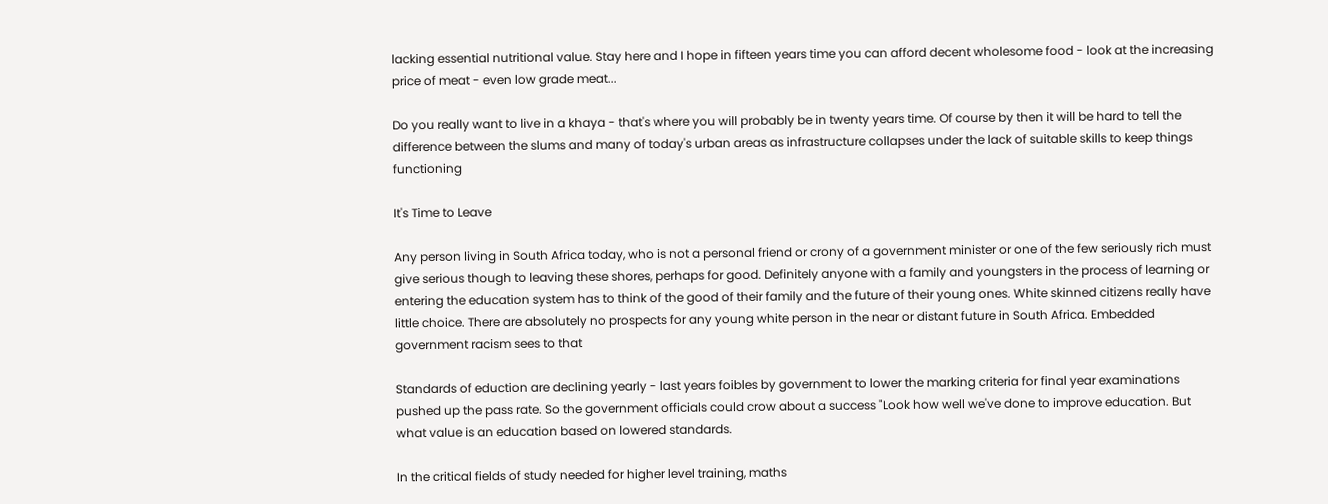lacking essential nutritional value. Stay here and I hope in fifteen years time you can afford decent wholesome food - look at the increasing price of meat - even low grade meat...

Do you really want to live in a khaya - that's where you will probably be in twenty years time. Of course by then it will be hard to tell the difference between the slums and many of today's urban areas as infrastructure collapses under the lack of suitable skills to keep things functioning

It's Time to Leave

Any person living in South Africa today, who is not a personal friend or crony of a government minister or one of the few seriously rich must give serious though to leaving these shores, perhaps for good. Definitely anyone with a family and youngsters in the process of learning or entering the education system has to think of the good of their family and the future of their young ones. White skinned citizens really have little choice. There are absolutely no prospects for any young white person in the near or distant future in South Africa. Embedded government racism sees to that

Standards of eduction are declining yearly - last years foibles by government to lower the marking criteria for final year examinations pushed up the pass rate. So the government officials could crow about a success "Look how well we've done to improve education. But what value is an education based on lowered standards.

In the critical fields of study needed for higher level training, maths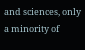and sciences, only a minority of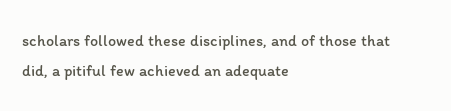scholars followed these disciplines, and of those that did, a pitiful few achieved an adequate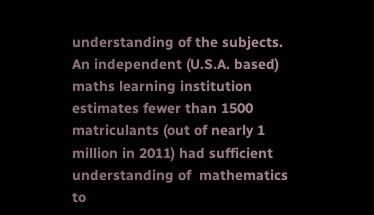understanding of the subjects. An independent (U.S.A. based) maths learning institution estimates fewer than 1500 matriculants (out of nearly 1 million in 2011) had sufficient understanding of  mathematics to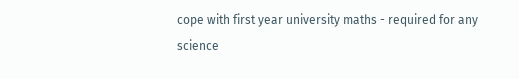cope with first year university maths - required for any science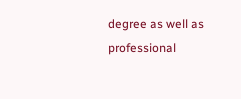degree as well as professional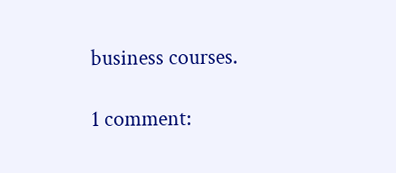business courses.

1 comment: